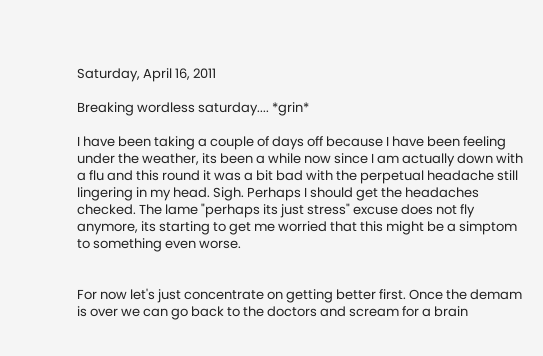Saturday, April 16, 2011

Breaking wordless saturday.... *grin*

I have been taking a couple of days off because I have been feeling under the weather, its been a while now since I am actually down with a flu and this round it was a bit bad with the perpetual headache still lingering in my head. Sigh. Perhaps I should get the headaches checked. The lame "perhaps its just stress" excuse does not fly anymore, its starting to get me worried that this might be a simptom to something even worse.


For now let's just concentrate on getting better first. Once the demam is over we can go back to the doctors and scream for a brain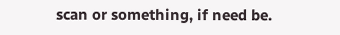scan or something, if need be.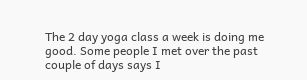The 2 day yoga class a week is doing me good. Some people I met over the past couple of days says I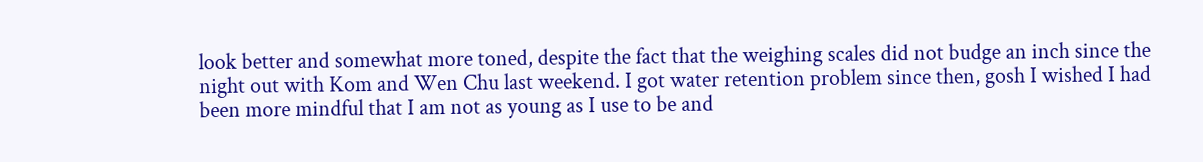look better and somewhat more toned, despite the fact that the weighing scales did not budge an inch since the night out with Kom and Wen Chu last weekend. I got water retention problem since then, gosh I wished I had been more mindful that I am not as young as I use to be and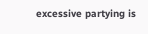excessive partying is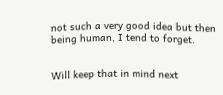not such a very good idea but then being human, I tend to forget.


Will keep that in mind next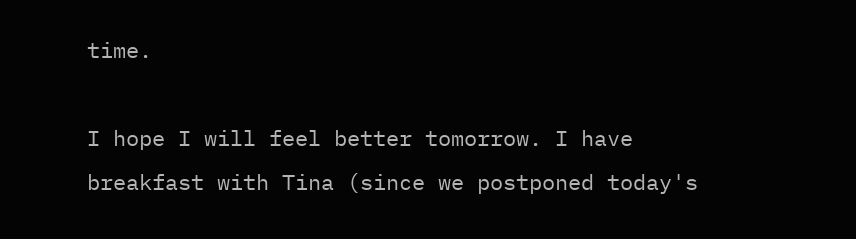time.

I hope I will feel better tomorrow. I have breakfast with Tina (since we postponed today's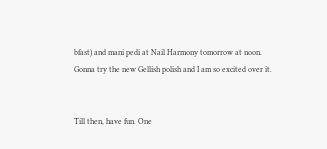bfast) and mani pedi at Nail Harmony tomorrow at noon. Gonna try the new Gellish polish and I am so excited over it.


Till then, have fun. One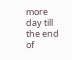more day till the end of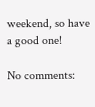weekend, so have a good one!

No comments: